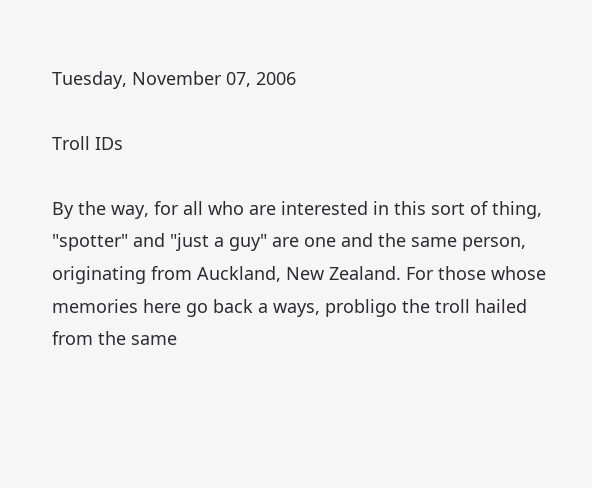Tuesday, November 07, 2006

Troll IDs

By the way, for all who are interested in this sort of thing, "spotter" and "just a guy" are one and the same person, originating from Auckland, New Zealand. For those whose memories here go back a ways, probligo the troll hailed from the same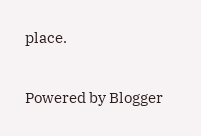place.

Powered by Blogger